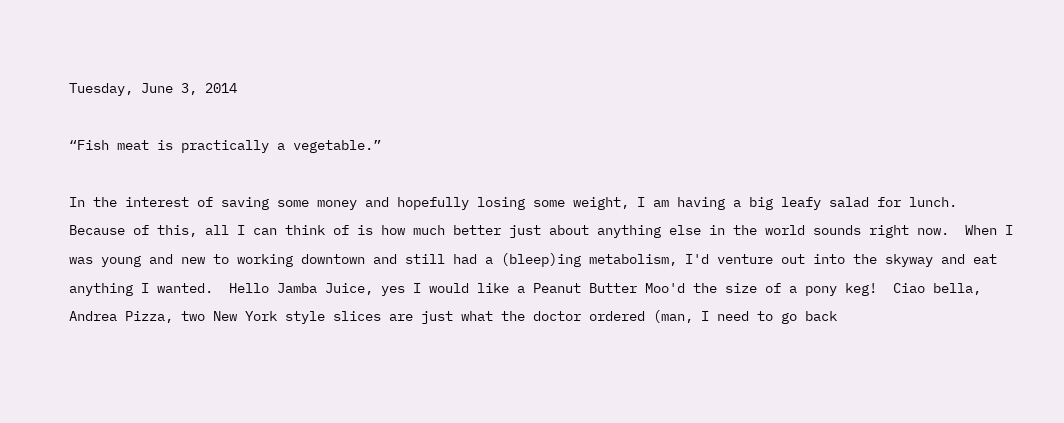Tuesday, June 3, 2014

“Fish meat is practically a vegetable.”

In the interest of saving some money and hopefully losing some weight, I am having a big leafy salad for lunch.  Because of this, all I can think of is how much better just about anything else in the world sounds right now.  When I was young and new to working downtown and still had a (bleep)ing metabolism, I'd venture out into the skyway and eat anything I wanted.  Hello Jamba Juice, yes I would like a Peanut Butter Moo'd the size of a pony keg!  Ciao bella, Andrea Pizza, two New York style slices are just what the doctor ordered (man, I need to go back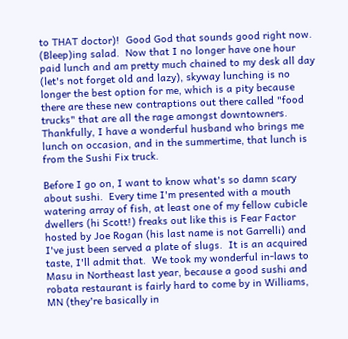to THAT doctor)!  Good God that sounds good right now.  (Bleep)ing salad.  Now that I no longer have one hour paid lunch and am pretty much chained to my desk all day (let's not forget old and lazy), skyway lunching is no longer the best option for me, which is a pity because there are these new contraptions out there called "food trucks" that are all the rage amongst downtowners.  Thankfully, I have a wonderful husband who brings me lunch on occasion, and in the summertime, that lunch is from the Sushi Fix truck.

Before I go on, I want to know what's so damn scary about sushi.  Every time I'm presented with a mouth watering array of fish, at least one of my fellow cubicle dwellers (hi Scott!) freaks out like this is Fear Factor hosted by Joe Rogan (his last name is not Garrelli) and I've just been served a plate of slugs.  It is an acquired taste, I'll admit that.  We took my wonderful in-laws to Masu in Northeast last year, because a good sushi and robata restaurant is fairly hard to come by in Williams, MN (they're basically in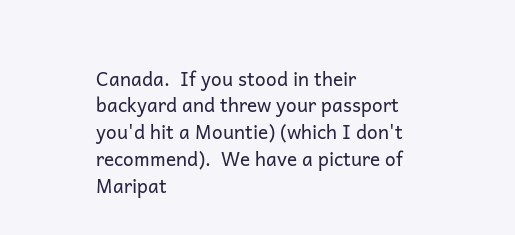Canada.  If you stood in their backyard and threw your passport you'd hit a Mountie) (which I don't recommend).  We have a picture of Maripat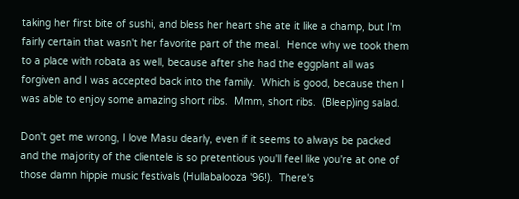taking her first bite of sushi, and bless her heart she ate it like a champ, but I'm fairly certain that wasn't her favorite part of the meal.  Hence why we took them to a place with robata as well, because after she had the eggplant all was forgiven and I was accepted back into the family.  Which is good, because then I was able to enjoy some amazing short ribs.  Mmm, short ribs.  (Bleep)ing salad.

Don't get me wrong, I love Masu dearly, even if it seems to always be packed and the majority of the clientele is so pretentious you'll feel like you're at one of those damn hippie music festivals (Hullabalooza '96!).  There's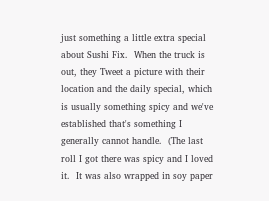just something a little extra special about Sushi Fix.  When the truck is out, they Tweet a picture with their location and the daily special, which is usually something spicy and we've established that's something I generally cannot handle.  (The last roll I got there was spicy and I loved it.  It was also wrapped in soy paper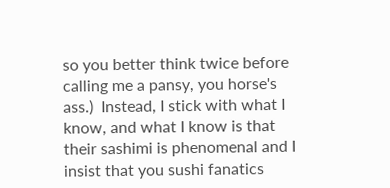so you better think twice before calling me a pansy, you horse's ass.)  Instead, I stick with what I know, and what I know is that their sashimi is phenomenal and I insist that you sushi fanatics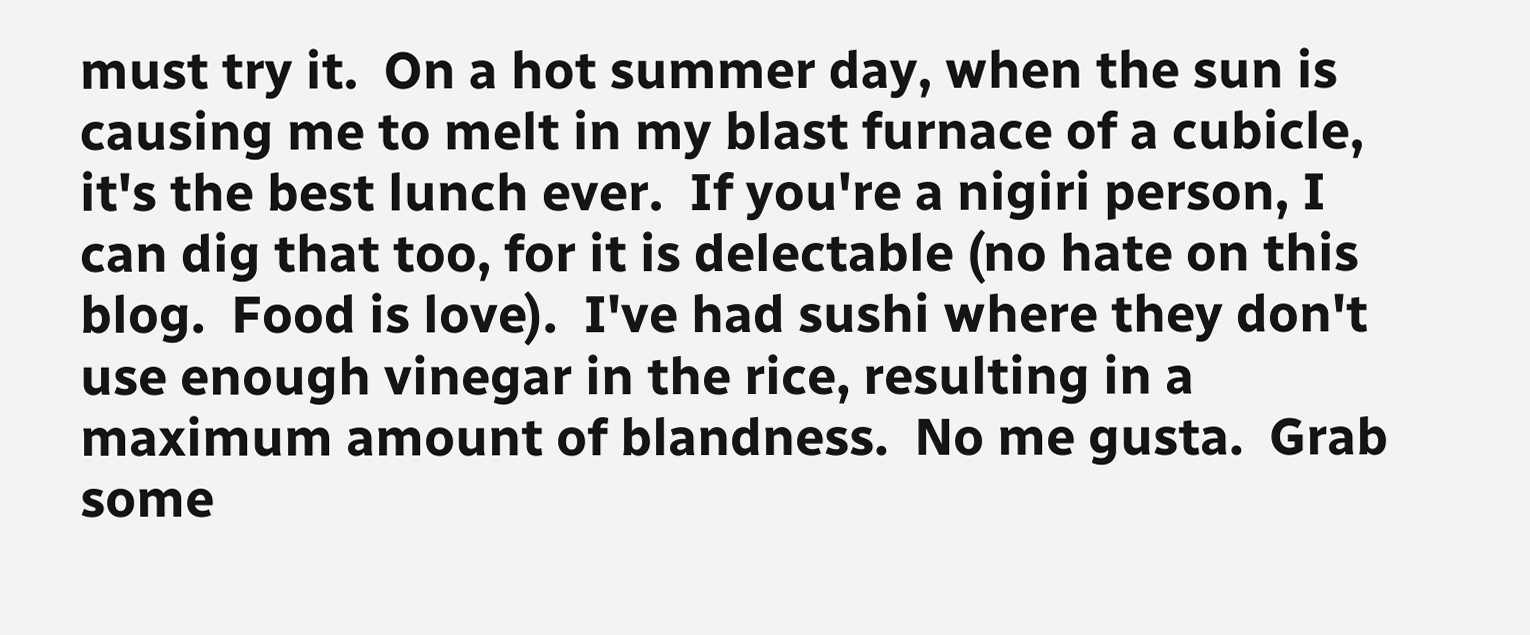must try it.  On a hot summer day, when the sun is causing me to melt in my blast furnace of a cubicle, it's the best lunch ever.  If you're a nigiri person, I can dig that too, for it is delectable (no hate on this blog.  Food is love).  I've had sushi where they don't use enough vinegar in the rice, resulting in a maximum amount of blandness.  No me gusta.  Grab some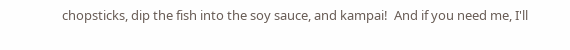chopsticks, dip the fish into the soy sauce, and kampai!  And if you need me, I'll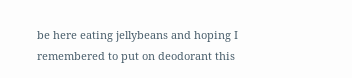be here eating jellybeans and hoping I remembered to put on deodorant this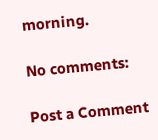morning.

No comments:

Post a Comment